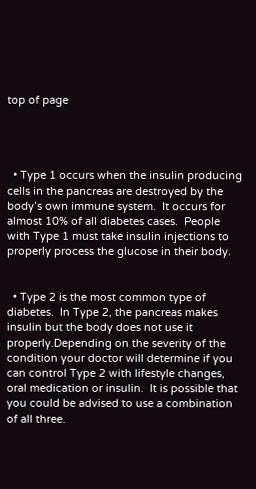top of page




  • Type 1 occurs when the insulin producing cells in the pancreas are destroyed by the body’s own immune system.  It occurs for almost 10% of all diabetes cases.  People with Type 1 must take insulin injections to properly process the glucose in their body.


  • Type 2 is the most common type of diabetes.  In Type 2, the pancreas makes insulin but the body does not use it properly.Depending on the severity of the condition your doctor will determine if you can control Type 2 with lifestyle changes, oral medication or insulin.  It is possible that you could be advised to use a combination of all three.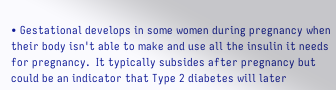• Gestational develops in some women during pregnancy when their body isn't able to make and use all the insulin it needs for pregnancy.  It typically subsides after pregnancy but could be an indicator that Type 2 diabetes will later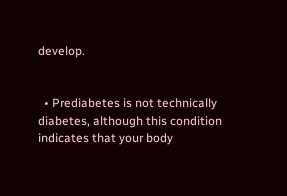develop.


  • Prediabetes is not technically diabetes, although this condition indicates that your body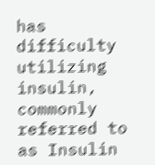has difficulty utilizing insulin, commonly referred to as Insulin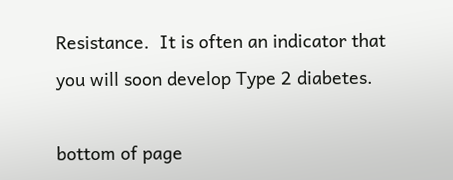Resistance.  It is often an indicator that you will soon develop Type 2 diabetes.

bottom of page